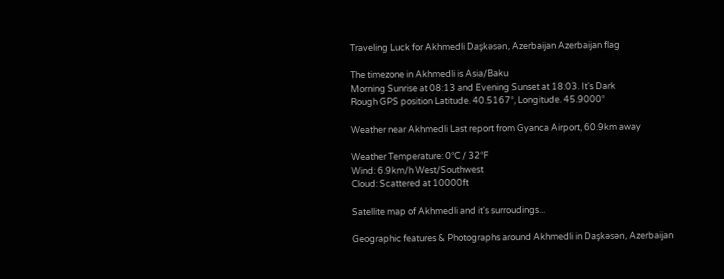Traveling Luck for Akhmedli Daşkǝsǝn, Azerbaijan Azerbaijan flag

The timezone in Akhmedli is Asia/Baku
Morning Sunrise at 08:13 and Evening Sunset at 18:03. It's Dark
Rough GPS position Latitude. 40.5167°, Longitude. 45.9000°

Weather near Akhmedli Last report from Gyanca Airport, 60.9km away

Weather Temperature: 0°C / 32°F
Wind: 6.9km/h West/Southwest
Cloud: Scattered at 10000ft

Satellite map of Akhmedli and it's surroudings...

Geographic features & Photographs around Akhmedli in Daşkǝsǝn, Azerbaijan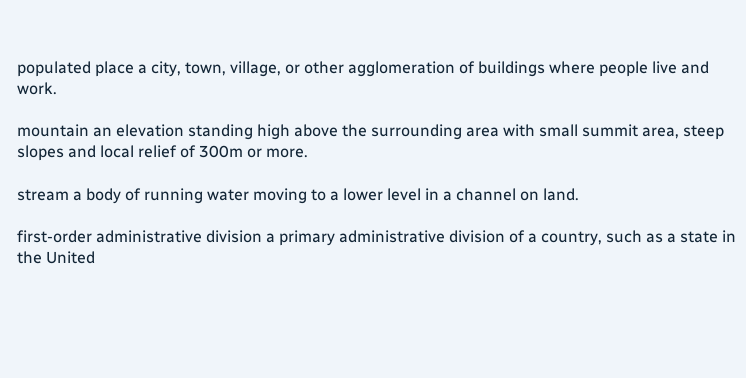populated place a city, town, village, or other agglomeration of buildings where people live and work.

mountain an elevation standing high above the surrounding area with small summit area, steep slopes and local relief of 300m or more.

stream a body of running water moving to a lower level in a channel on land.

first-order administrative division a primary administrative division of a country, such as a state in the United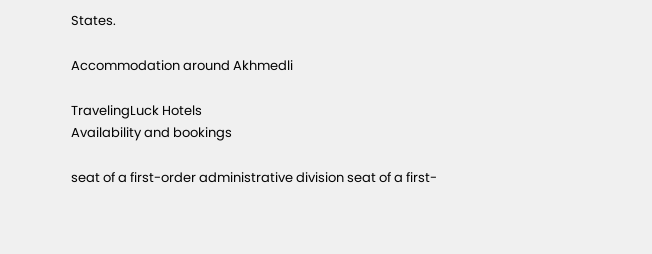States.

Accommodation around Akhmedli

TravelingLuck Hotels
Availability and bookings

seat of a first-order administrative division seat of a first-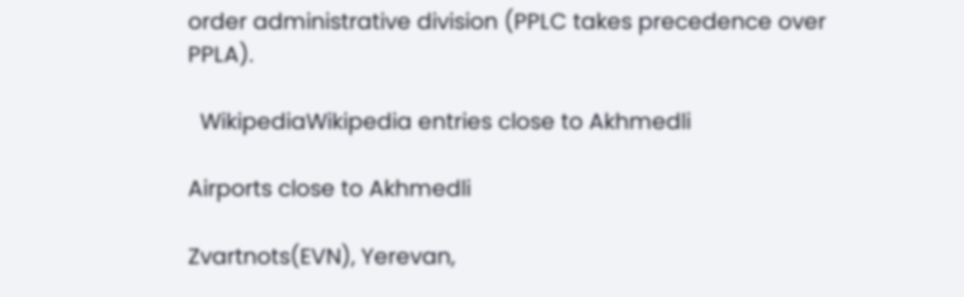order administrative division (PPLC takes precedence over PPLA).

  WikipediaWikipedia entries close to Akhmedli

Airports close to Akhmedli

Zvartnots(EVN), Yerevan,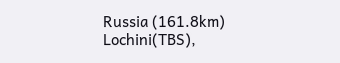Russia (161.8km)
Lochini(TBS),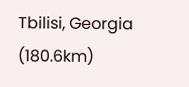Tbilisi, Georgia (180.6km)